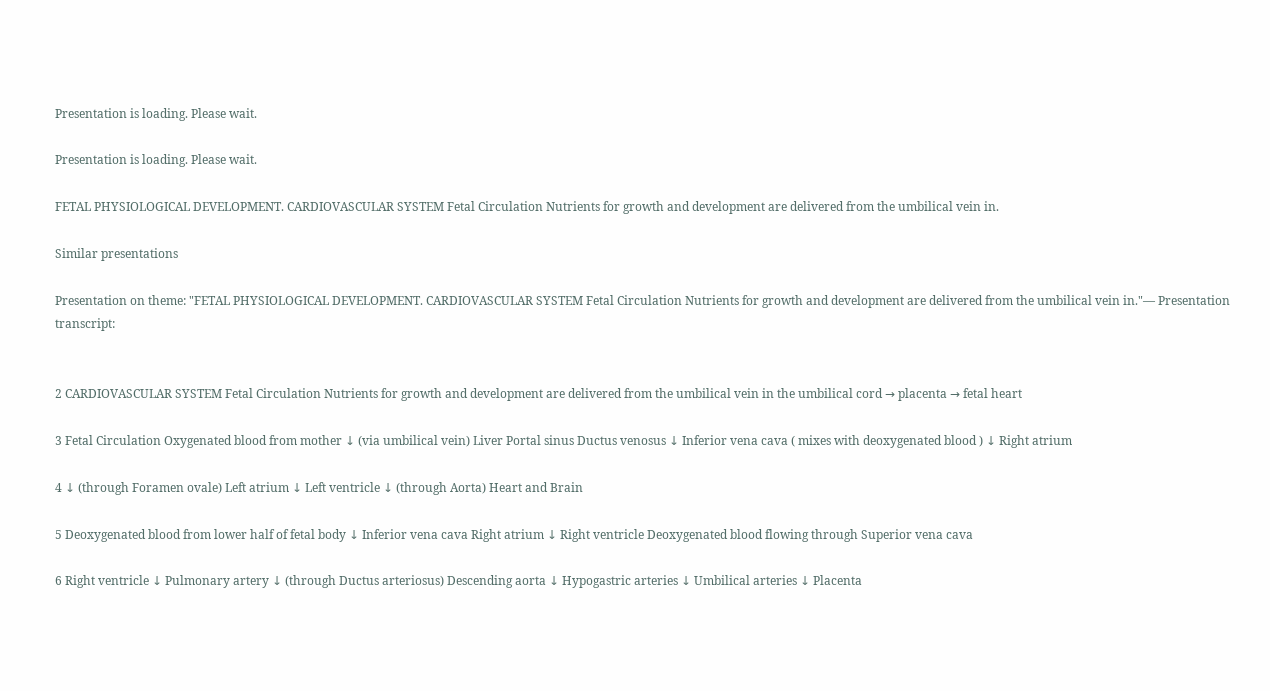Presentation is loading. Please wait.

Presentation is loading. Please wait.

FETAL PHYSIOLOGICAL DEVELOPMENT. CARDIOVASCULAR SYSTEM Fetal Circulation Nutrients for growth and development are delivered from the umbilical vein in.

Similar presentations

Presentation on theme: "FETAL PHYSIOLOGICAL DEVELOPMENT. CARDIOVASCULAR SYSTEM Fetal Circulation Nutrients for growth and development are delivered from the umbilical vein in."— Presentation transcript:


2 CARDIOVASCULAR SYSTEM Fetal Circulation Nutrients for growth and development are delivered from the umbilical vein in the umbilical cord → placenta → fetal heart

3 Fetal Circulation Oxygenated blood from mother ↓ (via umbilical vein) Liver Portal sinus Ductus venosus ↓ Inferior vena cava ( mixes with deoxygenated blood ) ↓ Right atrium

4 ↓ (through Foramen ovale) Left atrium ↓ Left ventricle ↓ (through Aorta) Heart and Brain

5 Deoxygenated blood from lower half of fetal body ↓ Inferior vena cava Right atrium ↓ Right ventricle Deoxygenated blood flowing through Superior vena cava

6 Right ventricle ↓ Pulmonary artery ↓ (through Ductus arteriosus) Descending aorta ↓ Hypogastric arteries ↓ Umbilical arteries ↓ Placenta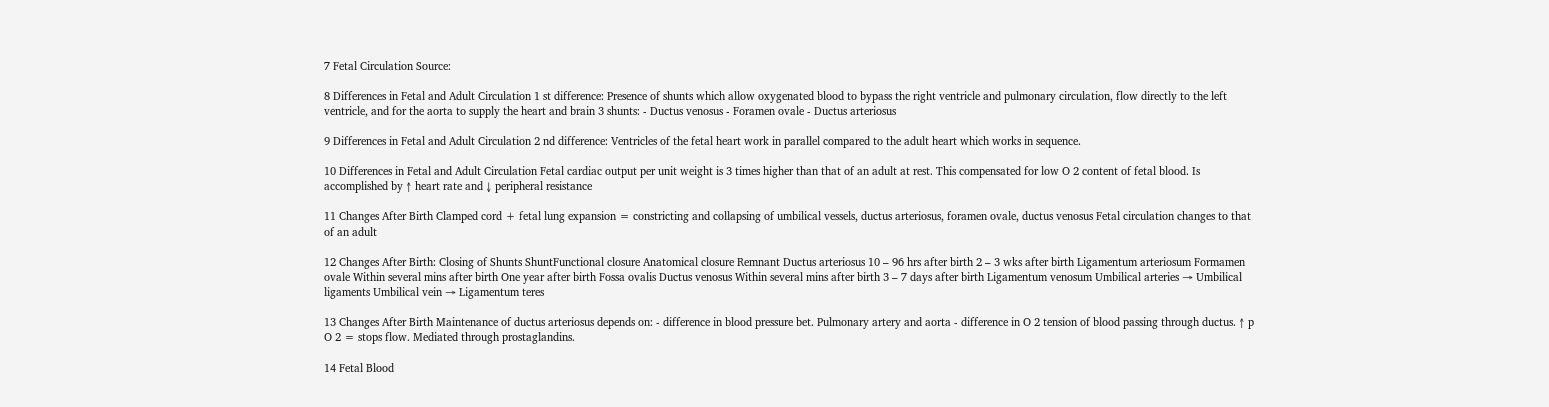7 Fetal Circulation Source:

8 Differences in Fetal and Adult Circulation 1 st difference: Presence of shunts which allow oxygenated blood to bypass the right ventricle and pulmonary circulation, flow directly to the left ventricle, and for the aorta to supply the heart and brain 3 shunts: - Ductus venosus - Foramen ovale - Ductus arteriosus

9 Differences in Fetal and Adult Circulation 2 nd difference: Ventricles of the fetal heart work in parallel compared to the adult heart which works in sequence.

10 Differences in Fetal and Adult Circulation Fetal cardiac output per unit weight is 3 times higher than that of an adult at rest. This compensated for low O 2 content of fetal blood. Is accomplished by ↑ heart rate and ↓ peripheral resistance

11 Changes After Birth Clamped cord + fetal lung expansion = constricting and collapsing of umbilical vessels, ductus arteriosus, foramen ovale, ductus venosus Fetal circulation changes to that of an adult

12 Changes After Birth: Closing of Shunts ShuntFunctional closure Anatomical closure Remnant Ductus arteriosus 10 – 96 hrs after birth 2 – 3 wks after birth Ligamentum arteriosum Formamen ovale Within several mins after birth One year after birth Fossa ovalis Ductus venosus Within several mins after birth 3 – 7 days after birth Ligamentum venosum Umbilical arteries → Umbilical ligaments Umbilical vein → Ligamentum teres

13 Changes After Birth Maintenance of ductus arteriosus depends on: - difference in blood pressure bet. Pulmonary artery and aorta - difference in O 2 tension of blood passing through ductus. ↑ p O 2 = stops flow. Mediated through prostaglandins.

14 Fetal Blood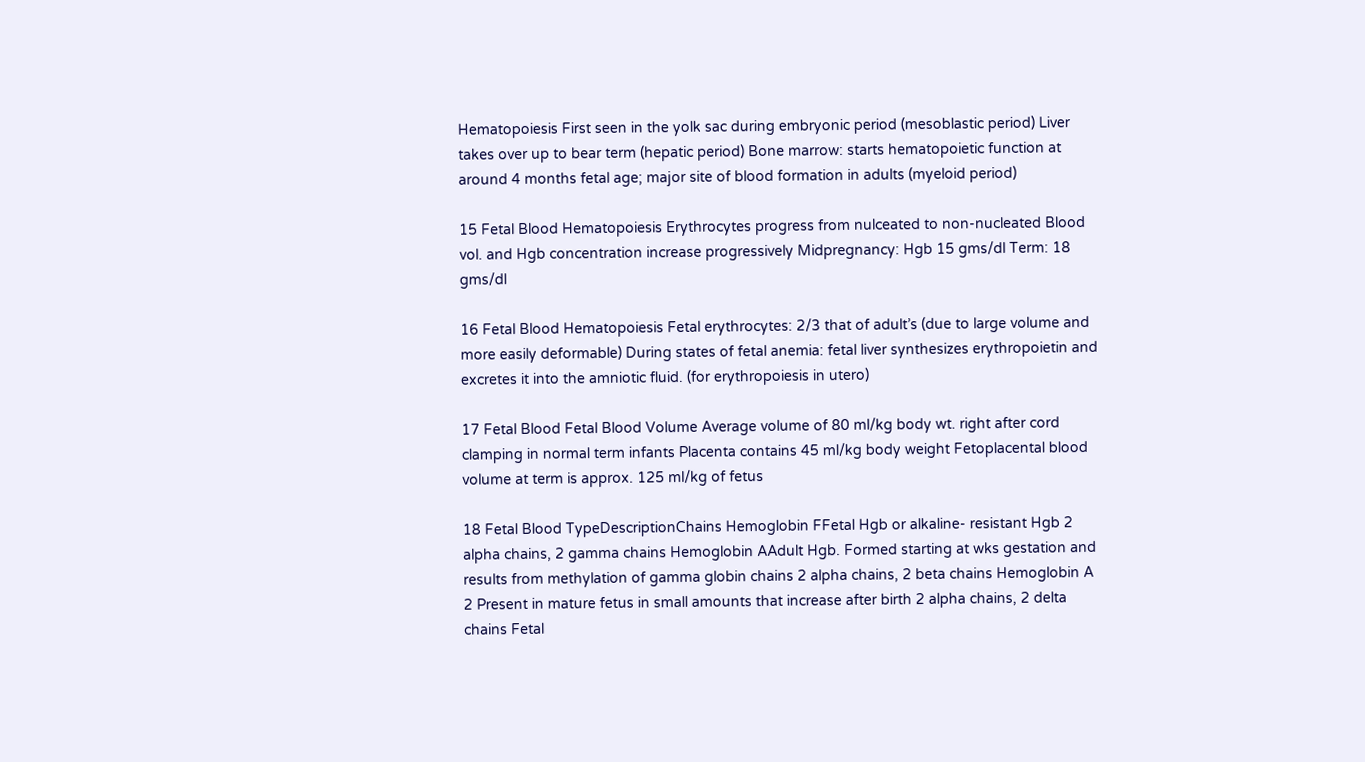Hematopoiesis First seen in the yolk sac during embryonic period (mesoblastic period) Liver takes over up to bear term (hepatic period) Bone marrow: starts hematopoietic function at around 4 months fetal age; major site of blood formation in adults (myeloid period)

15 Fetal Blood Hematopoiesis Erythrocytes progress from nulceated to non-nucleated Blood vol. and Hgb concentration increase progressively Midpregnancy: Hgb 15 gms/dl Term: 18 gms/dl

16 Fetal Blood Hematopoiesis Fetal erythrocytes: 2/3 that of adult’s (due to large volume and more easily deformable) During states of fetal anemia: fetal liver synthesizes erythropoietin and excretes it into the amniotic fluid. (for erythropoiesis in utero)

17 Fetal Blood Fetal Blood Volume Average volume of 80 ml/kg body wt. right after cord clamping in normal term infants Placenta contains 45 ml/kg body weight Fetoplacental blood volume at term is approx. 125 ml/kg of fetus

18 Fetal Blood TypeDescriptionChains Hemoglobin FFetal Hgb or alkaline- resistant Hgb 2 alpha chains, 2 gamma chains Hemoglobin AAdult Hgb. Formed starting at wks gestation and results from methylation of gamma globin chains 2 alpha chains, 2 beta chains Hemoglobin A 2 Present in mature fetus in small amounts that increase after birth 2 alpha chains, 2 delta chains Fetal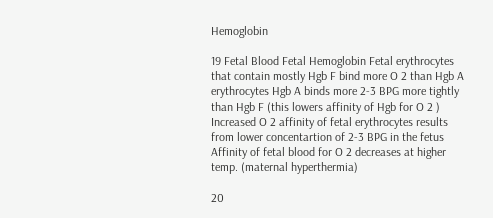Hemoglobin

19 Fetal Blood Fetal Hemoglobin Fetal erythrocytes that contain mostly Hgb F bind more O 2 than Hgb A erythrocytes Hgb A binds more 2-3 BPG more tightly than Hgb F (this lowers affinity of Hgb for O 2 ) Increased O 2 affinity of fetal erythrocytes results from lower concentartion of 2-3 BPG in the fetus Affinity of fetal blood for O 2 decreases at higher temp. (maternal hyperthermia)

20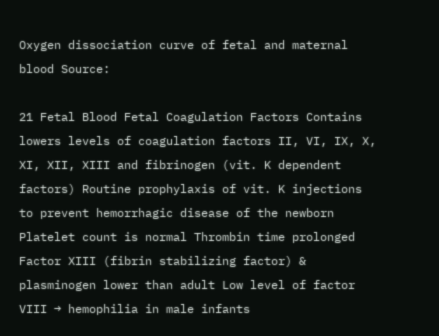Oxygen dissociation curve of fetal and maternal blood Source:

21 Fetal Blood Fetal Coagulation Factors Contains lowers levels of coagulation factors II, VI, IX, X, XI, XII, XIII and fibrinogen (vit. K dependent factors) Routine prophylaxis of vit. K injections to prevent hemorrhagic disease of the newborn Platelet count is normal Thrombin time prolonged Factor XIII (fibrin stabilizing factor) & plasminogen lower than adult Low level of factor VIII → hemophilia in male infants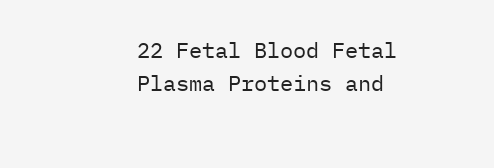22 Fetal Blood Fetal Plasma Proteins and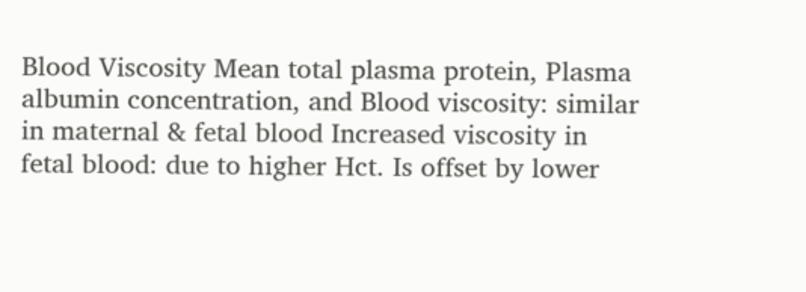Blood Viscosity Mean total plasma protein, Plasma albumin concentration, and Blood viscosity: similar in maternal & fetal blood Increased viscosity in fetal blood: due to higher Hct. Is offset by lower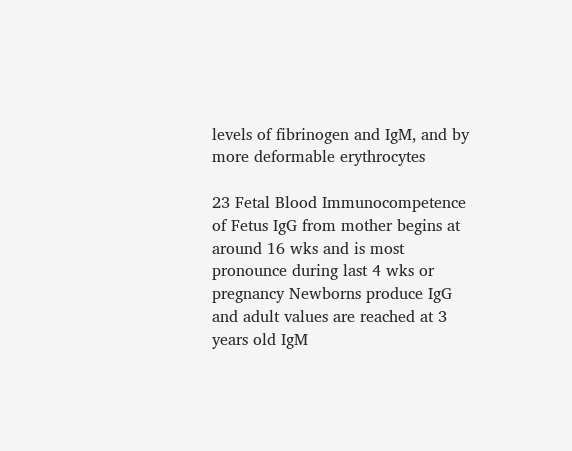levels of fibrinogen and IgM, and by more deformable erythrocytes

23 Fetal Blood Immunocompetence of Fetus IgG from mother begins at around 16 wks and is most pronounce during last 4 wks or pregnancy Newborns produce IgG and adult values are reached at 3 years old IgM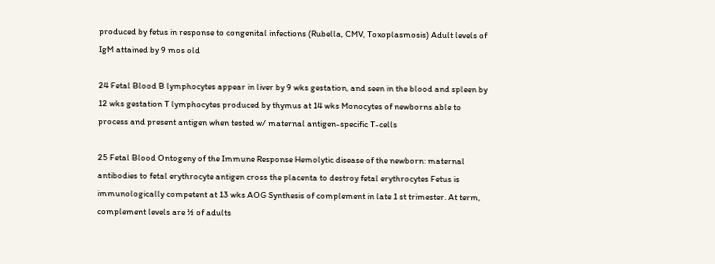produced by fetus in response to congenital infections (Rubella, CMV, Toxoplasmosis) Adult levels of IgM attained by 9 mos old

24 Fetal Blood B lymphocytes appear in liver by 9 wks gestation, and seen in the blood and spleen by 12 wks gestation T lymphocytes produced by thymus at 14 wks Monocytes of newborns able to process and present antigen when tested w/ maternal antigen-specific T-cells

25 Fetal Blood Ontogeny of the Immune Response Hemolytic disease of the newborn: maternal antibodies to fetal erythrocyte antigen cross the placenta to destroy fetal erythrocytes Fetus is immunologically competent at 13 wks AOG Synthesis of complement in late 1 st trimester. At term, complement levels are ½ of adults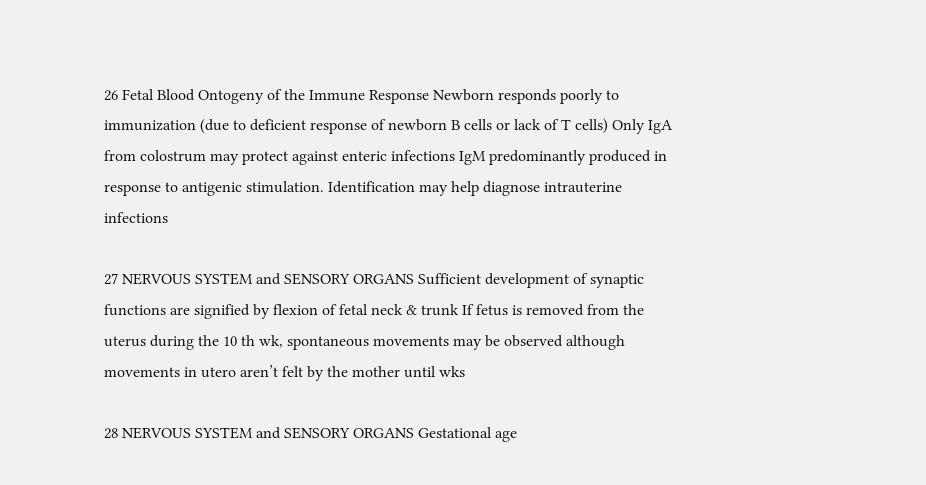26 Fetal Blood Ontogeny of the Immune Response Newborn responds poorly to immunization (due to deficient response of newborn B cells or lack of T cells) Only IgA from colostrum may protect against enteric infections IgM predominantly produced in response to antigenic stimulation. Identification may help diagnose intrauterine infections

27 NERVOUS SYSTEM and SENSORY ORGANS Sufficient development of synaptic functions are signified by flexion of fetal neck & trunk If fetus is removed from the uterus during the 10 th wk, spontaneous movements may be observed although movements in utero aren’t felt by the mother until wks

28 NERVOUS SYSTEM and SENSORY ORGANS Gestational age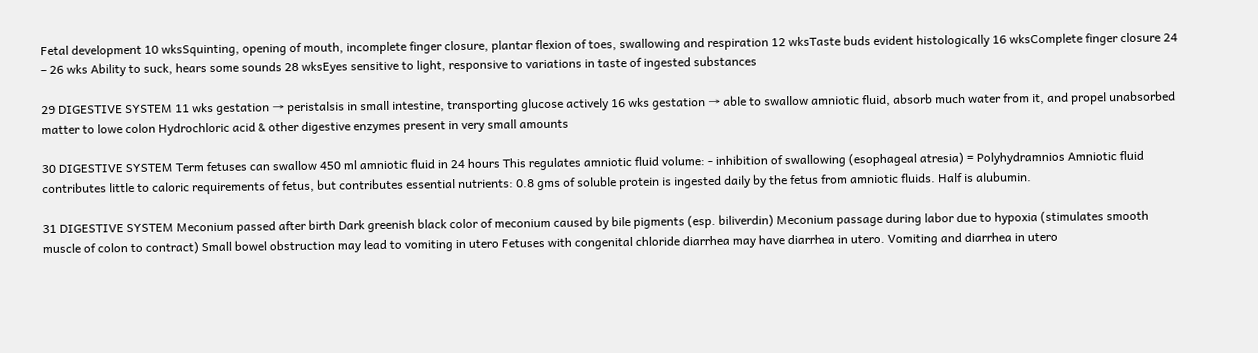Fetal development 10 wksSquinting, opening of mouth, incomplete finger closure, plantar flexion of toes, swallowing and respiration 12 wksTaste buds evident histologically 16 wksComplete finger closure 24 – 26 wks Ability to suck, hears some sounds 28 wksEyes sensitive to light, responsive to variations in taste of ingested substances

29 DIGESTIVE SYSTEM 11 wks gestation → peristalsis in small intestine, transporting glucose actively 16 wks gestation → able to swallow amniotic fluid, absorb much water from it, and propel unabsorbed matter to lowe colon Hydrochloric acid & other digestive enzymes present in very small amounts

30 DIGESTIVE SYSTEM Term fetuses can swallow 450 ml amniotic fluid in 24 hours This regulates amniotic fluid volume: - inhibition of swallowing (esophageal atresia) = Polyhydramnios Amniotic fluid contributes little to caloric requirements of fetus, but contributes essential nutrients: 0.8 gms of soluble protein is ingested daily by the fetus from amniotic fluids. Half is alubumin.

31 DIGESTIVE SYSTEM Meconium passed after birth Dark greenish black color of meconium caused by bile pigments (esp. biliverdin) Meconium passage during labor due to hypoxia (stimulates smooth muscle of colon to contract) Small bowel obstruction may lead to vomiting in utero Fetuses with congenital chloride diarrhea may have diarrhea in utero. Vomiting and diarrhea in utero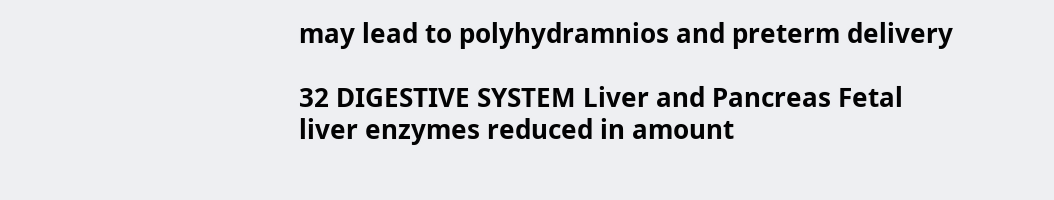may lead to polyhydramnios and preterm delivery

32 DIGESTIVE SYSTEM Liver and Pancreas Fetal liver enzymes reduced in amount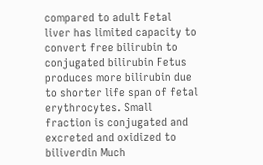compared to adult Fetal liver has limited capacity to convert free bilirubin to conjugated bilirubin Fetus produces more bilirubin due to shorter life span of fetal erythrocytes. Small fraction is conjugated and excreted and oxidized to biliverdin Much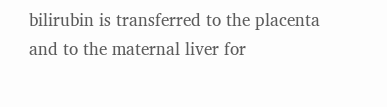bilirubin is transferred to the placenta and to the maternal liver for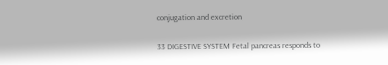conjugation and excretion

33 DIGESTIVE SYSTEM Fetal pancreas responds to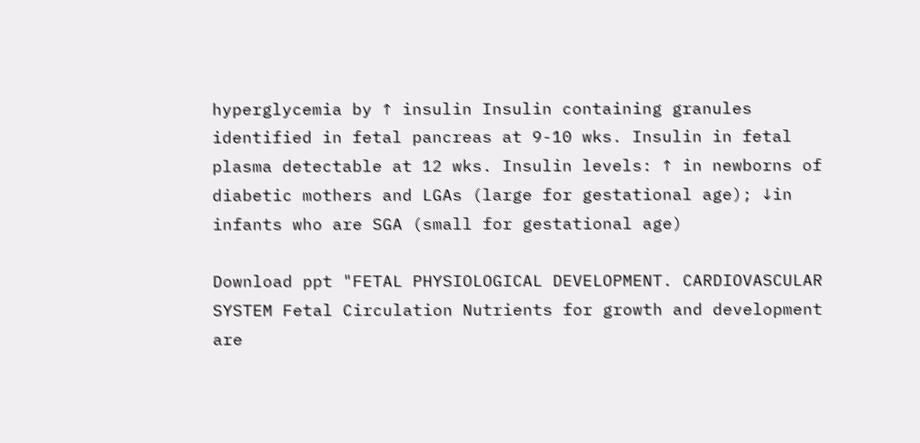hyperglycemia by ↑ insulin Insulin containing granules identified in fetal pancreas at 9-10 wks. Insulin in fetal plasma detectable at 12 wks. Insulin levels: ↑ in newborns of diabetic mothers and LGAs (large for gestational age); ↓in infants who are SGA (small for gestational age)

Download ppt "FETAL PHYSIOLOGICAL DEVELOPMENT. CARDIOVASCULAR SYSTEM Fetal Circulation Nutrients for growth and development are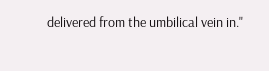delivered from the umbilical vein in."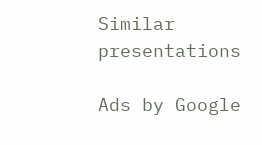Similar presentations

Ads by Google